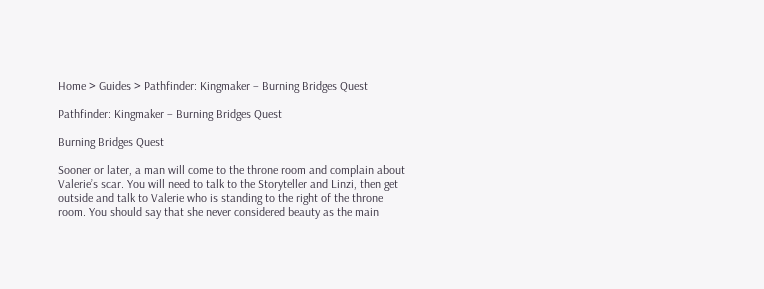Home > Guides > Pathfinder: Kingmaker – Burning Bridges Quest

Pathfinder: Kingmaker – Burning Bridges Quest

Burning Bridges Quest

Sooner or later, a man will come to the throne room and complain about Valerie’s scar. You will need to talk to the Storyteller and Linzi, then get outside and talk to Valerie who is standing to the right of the throne room. You should say that she never considered beauty as the main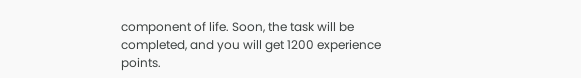component of life. Soon, the task will be completed, and you will get 1200 experience points.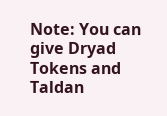Note: You can give Dryad Tokens and Taldan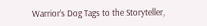Warrior’s Dog Tags to the Storyteller,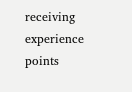receiving experience points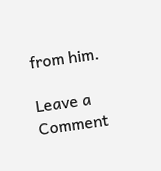from him.

Leave a Comment